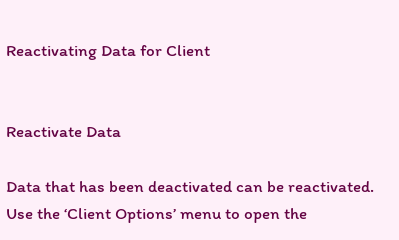Reactivating Data for Client


Reactivate Data

Data that has been deactivated can be reactivated. Use the ‘Client Options’ menu to open the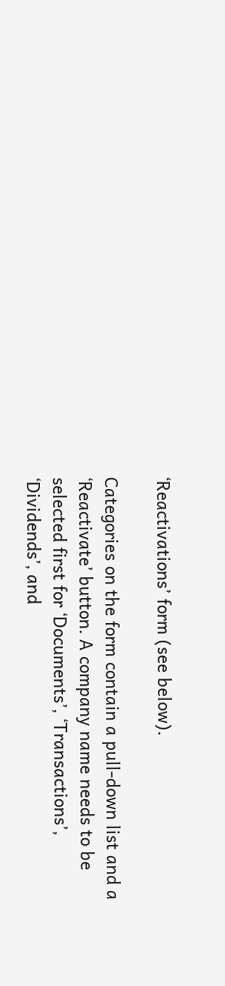‘Reactivations’ form (see below).

Categories on the form contain a pull-down list and a ‘Reactivate’ button. A company name needs to be selected first for ‘Documents’, ‘Transactions’, ‘Dividends’, and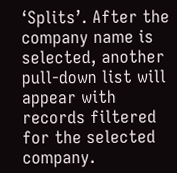‘Splits’. After the company name is selected, another pull-down list will appear with records filtered for the selected company.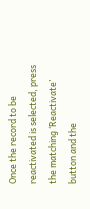Once the record to be reactivated is selected, press the matching ‘Reactivate’ button and the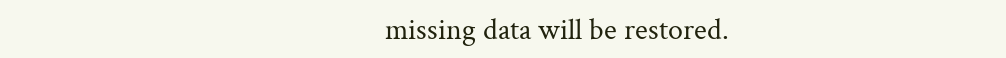missing data will be restored.